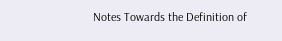Notes Towards the Definition of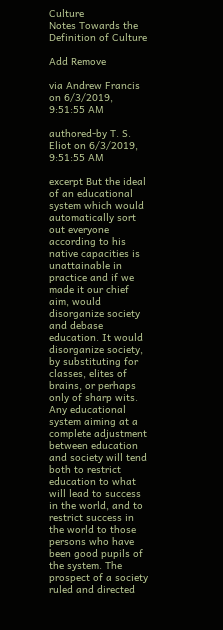Culture
Notes Towards the Definition of Culture

Add Remove

via Andrew Francis on 6/3/2019, 9:51:55 AM

authored-by T. S. Eliot on 6/3/2019, 9:51:55 AM

excerpt But the ideal of an educational system which would automatically sort out everyone according to his native capacities is unattainable in practice and if we made it our chief aim, would disorganize society and debase education. It would disorganize society, by substituting for classes, elites of brains, or perhaps only of sharp wits. Any educational system aiming at a complete adjustment between education and society will tend both to restrict education to what will lead to success in the world, and to restrict success in the world to those persons who have been good pupils of the system. The prospect of a society ruled and directed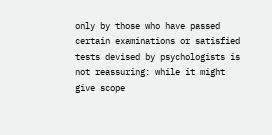only by those who have passed certain examinations or satisfied tests devised by psychologists is not reassuring: while it might give scope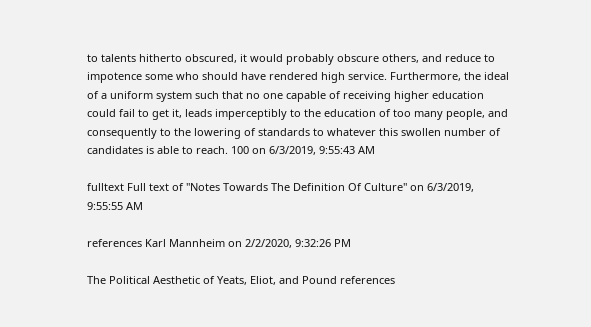to talents hitherto obscured, it would probably obscure others, and reduce to impotence some who should have rendered high service. Furthermore, the ideal of a uniform system such that no one capable of receiving higher education could fail to get it, leads imperceptibly to the education of too many people, and consequently to the lowering of standards to whatever this swollen number of candidates is able to reach. 100 on 6/3/2019, 9:55:43 AM

fulltext Full text of "Notes Towards The Definition Of Culture" on 6/3/2019, 9:55:55 AM

references Karl Mannheim on 2/2/2020, 9:32:26 PM

The Political Aesthetic of Yeats, Eliot, and Pound references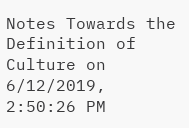Notes Towards the Definition of Culture on 6/12/2019, 2:50:26 PM